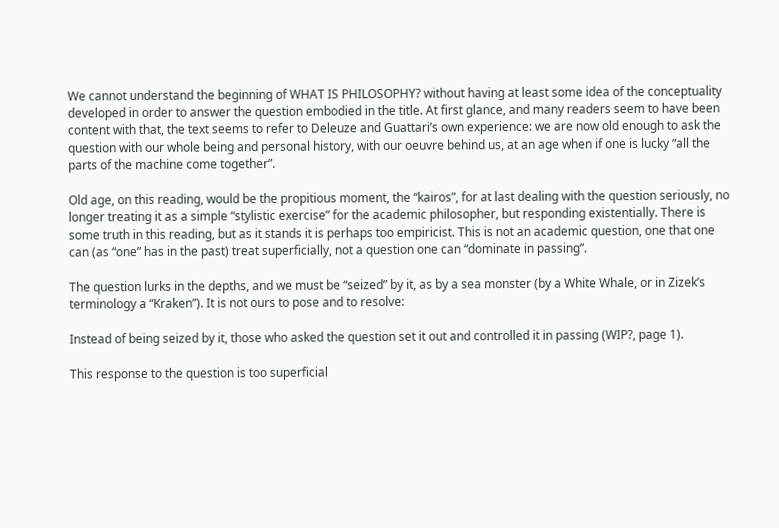We cannot understand the beginning of WHAT IS PHILOSOPHY? without having at least some idea of the conceptuality developed in order to answer the question embodied in the title. At first glance, and many readers seem to have been content with that, the text seems to refer to Deleuze and Guattari’s own experience: we are now old enough to ask the question with our whole being and personal history, with our oeuvre behind us, at an age when if one is lucky “all the parts of the machine come together”.

Old age, on this reading, would be the propitious moment, the “kairos”, for at last dealing with the question seriously, no longer treating it as a simple “stylistic exercise” for the academic philosopher, but responding existentially. There is some truth in this reading, but as it stands it is perhaps too empiricist. This is not an academic question, one that one can (as “one” has in the past) treat superficially, not a question one can “dominate in passing”.

The question lurks in the depths, and we must be “seized” by it, as by a sea monster (by a White Whale, or in Zizek’s terminology a “Kraken”). It is not ours to pose and to resolve:

Instead of being seized by it, those who asked the question set it out and controlled it in passing (WIP?, page 1).

This response to the question is too superficial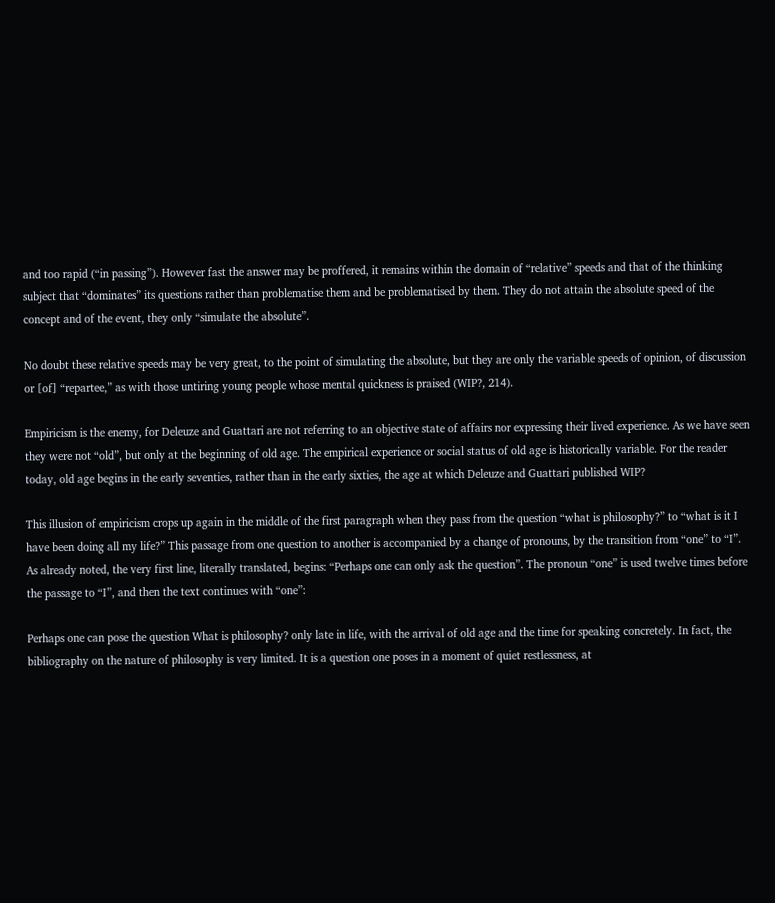and too rapid (“in passing”). However fast the answer may be proffered, it remains within the domain of “relative” speeds and that of the thinking subject that “dominates” its questions rather than problematise them and be problematised by them. They do not attain the absolute speed of the concept and of the event, they only “simulate the absolute”.

No doubt these relative speeds may be very great, to the point of simulating the absolute, but they are only the variable speeds of opinion, of discussion or [of] “repartee,” as with those untiring young people whose mental quickness is praised (WIP?, 214).

Empiricism is the enemy, for Deleuze and Guattari are not referring to an objective state of affairs nor expressing their lived experience. As we have seen they were not “old”, but only at the beginning of old age. The empirical experience or social status of old age is historically variable. For the reader today, old age begins in the early seventies, rather than in the early sixties, the age at which Deleuze and Guattari published WIP?

This illusion of empiricism crops up again in the middle of the first paragraph when they pass from the question “what is philosophy?” to “what is it I have been doing all my life?” This passage from one question to another is accompanied by a change of pronouns, by the transition from “one” to “I”. As already noted, the very first line, literally translated, begins: “Perhaps one can only ask the question”. The pronoun “one” is used twelve times before the passage to “I”, and then the text continues with “one”:

Perhaps one can pose the question What is philosophy? only late in life, with the arrival of old age and the time for speaking concretely. In fact, the bibliography on the nature of philosophy is very limited. It is a question one poses in a moment of quiet restlessness, at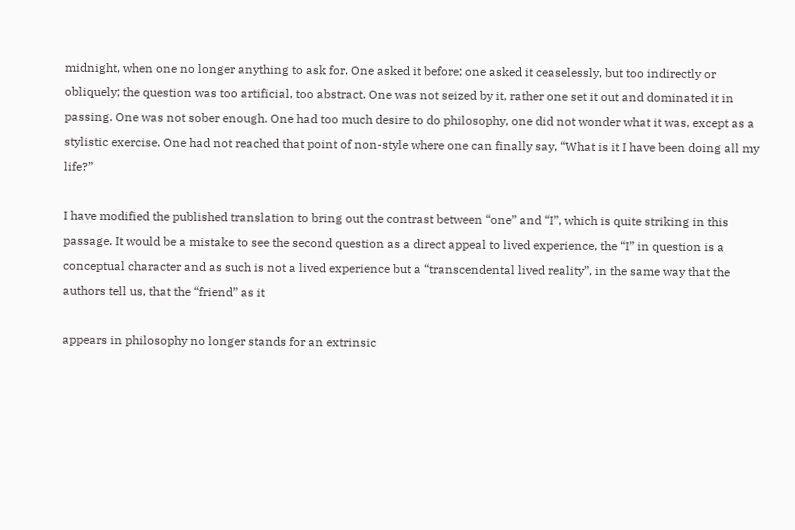midnight, when one no longer anything to ask for. One asked it before; one asked it ceaselessly, but too indirectly or obliquely; the question was too artificial, too abstract. One was not seized by it, rather one set it out and dominated it in passing. One was not sober enough. One had too much desire to do philosophy, one did not wonder what it was, except as a stylistic exercise. One had not reached that point of non-style where one can finally say, “What is it I have been doing all my life?”

I have modified the published translation to bring out the contrast between “one” and “I”, which is quite striking in this passage. It would be a mistake to see the second question as a direct appeal to lived experience, the “I” in question is a conceptual character and as such is not a lived experience but a “transcendental lived reality”, in the same way that the authors tell us, that the “friend” as it

appears in philosophy no longer stands for an extrinsic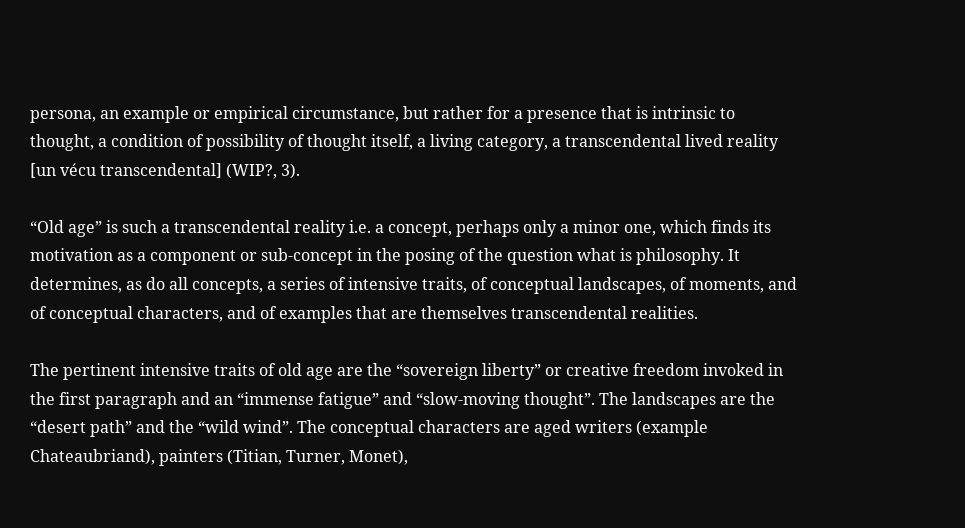persona, an example or empirical circumstance, but rather for a presence that is intrinsic to thought, a condition of possibility of thought itself, a living category, a transcendental lived reality [un vécu transcendental] (WIP?, 3).

“Old age” is such a transcendental reality i.e. a concept, perhaps only a minor one, which finds its motivation as a component or sub-concept in the posing of the question what is philosophy. It determines, as do all concepts, a series of intensive traits, of conceptual landscapes, of moments, and of conceptual characters, and of examples that are themselves transcendental realities.

The pertinent intensive traits of old age are the “sovereign liberty” or creative freedom invoked in the first paragraph and an “immense fatigue” and “slow-moving thought”. The landscapes are the “desert path” and the “wild wind”. The conceptual characters are aged writers (example Chateaubriand), painters (Titian, Turner, Monet),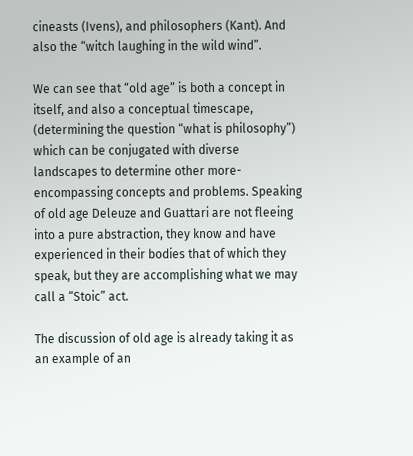cineasts (Ivens), and philosophers (Kant). And also the “witch laughing in the wild wind”.

We can see that “old age” is both a concept in itself, and also a conceptual timescape, (determining the question “what is philosophy”) which can be conjugated with diverse landscapes to determine other more-encompassing concepts and problems. Speaking of old age Deleuze and Guattari are not fleeing into a pure abstraction, they know and have experienced in their bodies that of which they speak, but they are accomplishing what we may call a “Stoic” act.

The discussion of old age is already taking it as an example of an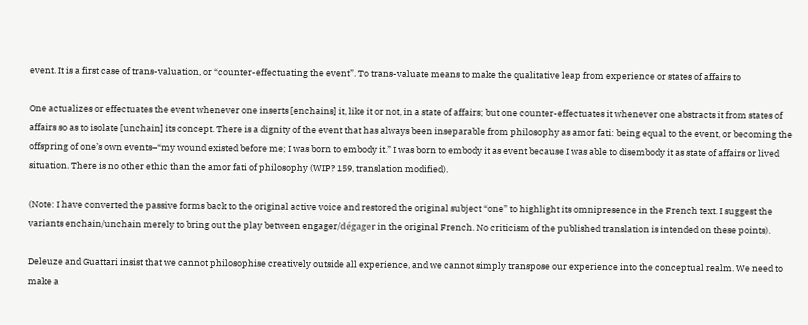event. It is a first case of trans-valuation, or “counter-effectuating the event”. To trans-valuate means to make the qualitative leap from experience or states of affairs to

One actualizes or effectuates the event whenever one inserts [enchains] it, like it or not, in a state of affairs; but one counter-effectuates it whenever one abstracts it from states of affairs so as to isolate [unchain] its concept. There is a dignity of the event that has always been inseparable from philosophy as amor fati: being equal to the event, or becoming the offspring of one’s own events–“my wound existed before me; I was born to embody it.” I was born to embody it as event because I was able to disembody it as state of affairs or lived situation. There is no other ethic than the amor fati of philosophy (WIP? 159, translation modified).

(Note: I have converted the passive forms back to the original active voice and restored the original subject “one” to highlight its omnipresence in the French text. I suggest the variants enchain/unchain merely to bring out the play between engager/dégager in the original French. No criticism of the published translation is intended on these points).

Deleuze and Guattari insist that we cannot philosophise creatively outside all experience, and we cannot simply transpose our experience into the conceptual realm. We need to make a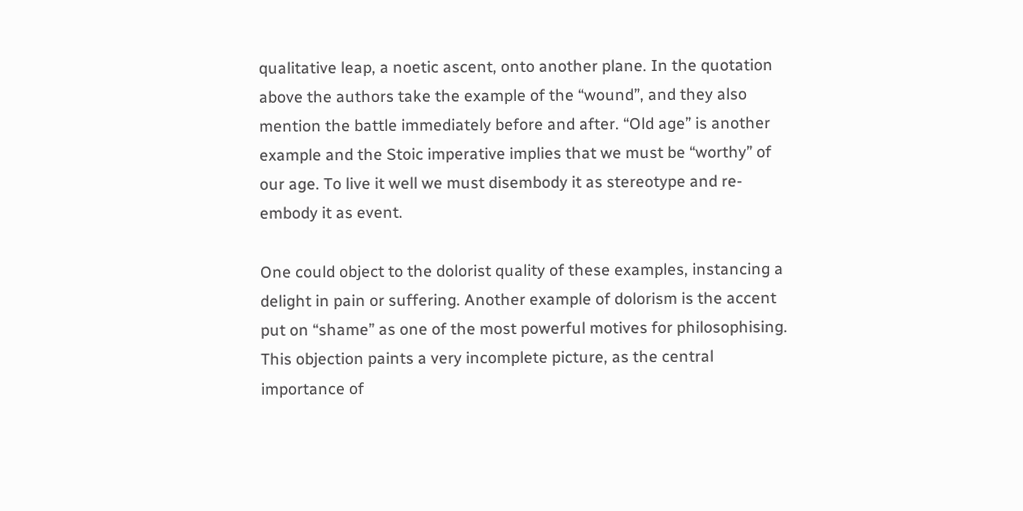qualitative leap, a noetic ascent, onto another plane. In the quotation above the authors take the example of the “wound”, and they also mention the battle immediately before and after. “Old age” is another example and the Stoic imperative implies that we must be “worthy” of our age. To live it well we must disembody it as stereotype and re-embody it as event.

One could object to the dolorist quality of these examples, instancing a delight in pain or suffering. Another example of dolorism is the accent put on “shame” as one of the most powerful motives for philosophising. This objection paints a very incomplete picture, as the central importance of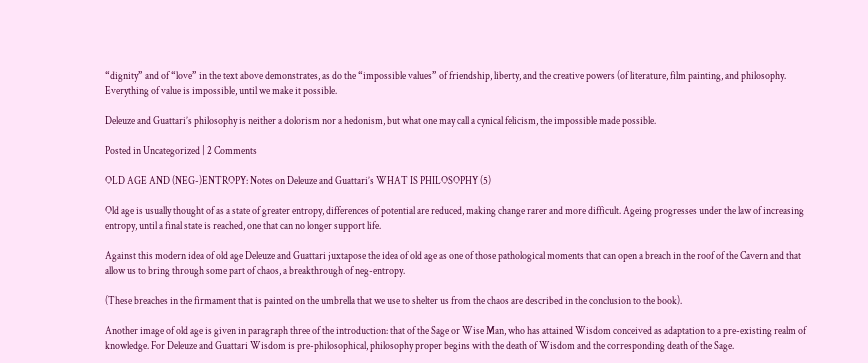“dignity” and of “love” in the text above demonstrates, as do the “impossible values” of friendship, liberty, and the creative powers (of literature, film painting, and philosophy. Everything of value is impossible, until we make it possible.

Deleuze and Guattari’s philosophy is neither a dolorism nor a hedonism, but what one may call a cynical felicism, the impossible made possible.

Posted in Uncategorized | 2 Comments

OLD AGE AND (NEG-)ENTROPY: Notes on Deleuze and Guattari’s WHAT IS PHILOSOPHY (5)

Old age is usually thought of as a state of greater entropy, differences of potential are reduced, making change rarer and more difficult. Ageing progresses under the law of increasing entropy, until a final state is reached, one that can no longer support life.

Against this modern idea of old age Deleuze and Guattari juxtapose the idea of old age as one of those pathological moments that can open a breach in the roof of the Cavern and that allow us to bring through some part of chaos, a breakthrough of neg-entropy.

(These breaches in the firmament that is painted on the umbrella that we use to shelter us from the chaos are described in the conclusion to the book).

Another image of old age is given in paragraph three of the introduction: that of the Sage or Wise Man, who has attained Wisdom conceived as adaptation to a pre-existing realm of knowledge. For Deleuze and Guattari Wisdom is pre-philosophical, philosophy proper begins with the death of Wisdom and the corresponding death of the Sage.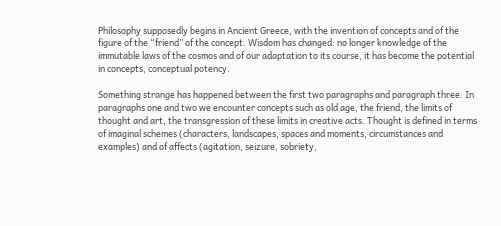Philosophy supposedly begins in Ancient Greece, with the invention of concepts and of the figure of the “friend” of the concept. Wisdom has changed: no longer knowledge of the immutable laws of the cosmos and of our adaptation to its course, it has become the potential in concepts, conceptual potency.

Something strange has happened between the first two paragraphs and paragraph three. In paragraphs one and two we encounter concepts such as old age, the friend, the limits of thought and art, the transgression of these limits in creative acts. Thought is defined in terms of imaginal schemes (characters, landscapes, spaces and moments, circumstances and examples) and of affects (agitation, seizure, sobriety,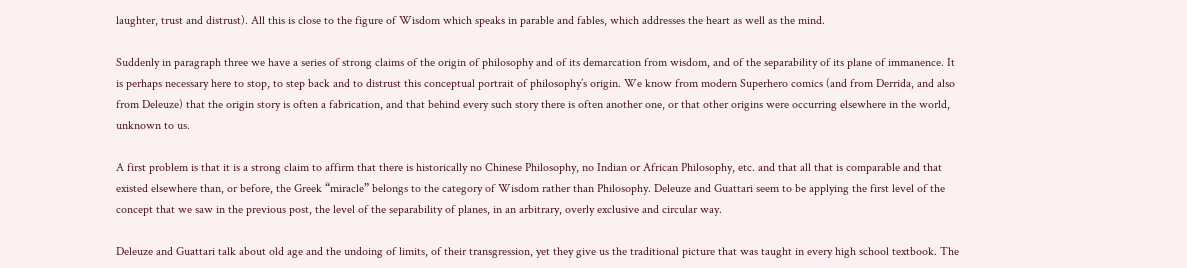laughter, trust and distrust). All this is close to the figure of Wisdom which speaks in parable and fables, which addresses the heart as well as the mind.

Suddenly in paragraph three we have a series of strong claims of the origin of philosophy and of its demarcation from wisdom, and of the separability of its plane of immanence. It is perhaps necessary here to stop, to step back and to distrust this conceptual portrait of philosophy’s origin. We know from modern Superhero comics (and from Derrida, and also from Deleuze) that the origin story is often a fabrication, and that behind every such story there is often another one, or that other origins were occurring elsewhere in the world, unknown to us.

A first problem is that it is a strong claim to affirm that there is historically no Chinese Philosophy, no Indian or African Philosophy, etc. and that all that is comparable and that existed elsewhere than, or before, the Greek “miracle” belongs to the category of Wisdom rather than Philosophy. Deleuze and Guattari seem to be applying the first level of the concept that we saw in the previous post, the level of the separability of planes, in an arbitrary, overly exclusive and circular way.

Deleuze and Guattari talk about old age and the undoing of limits, of their transgression, yet they give us the traditional picture that was taught in every high school textbook. The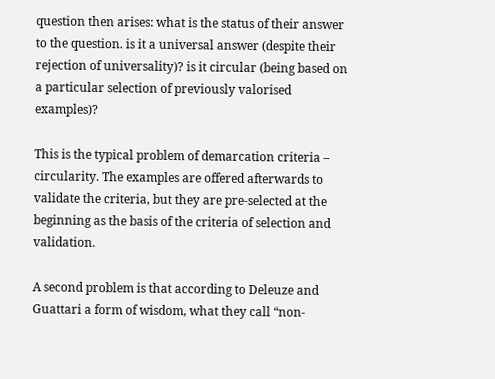question then arises: what is the status of their answer to the question. is it a universal answer (despite their rejection of universality)? is it circular (being based on a particular selection of previously valorised examples)?

This is the typical problem of demarcation criteria – circularity. The examples are offered afterwards to validate the criteria, but they are pre-selected at the beginning as the basis of the criteria of selection and validation.

A second problem is that according to Deleuze and Guattari a form of wisdom, what they call “non-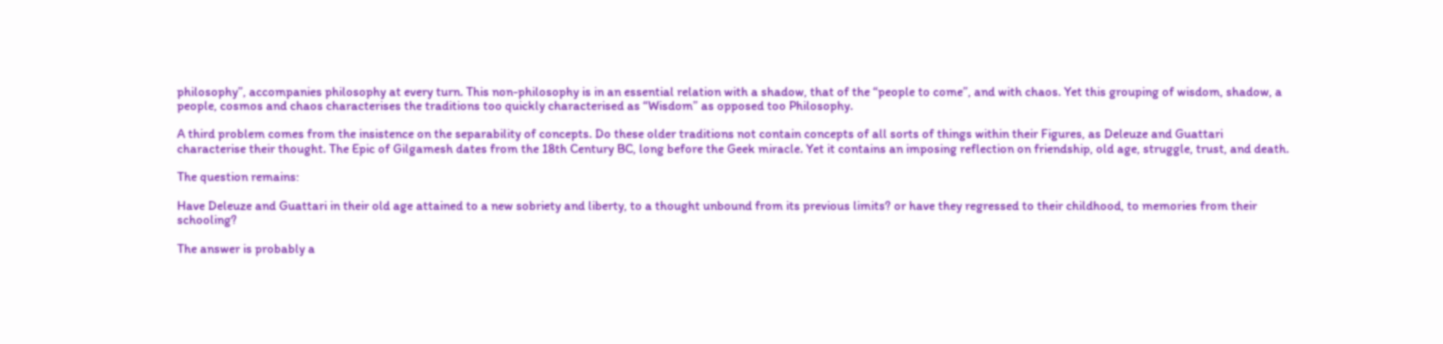philosophy”, accompanies philosophy at every turn. This non-philosophy is in an essential relation with a shadow, that of the “people to come”, and with chaos. Yet this grouping of wisdom, shadow, a people, cosmos and chaos characterises the traditions too quickly characterised as “Wisdom” as opposed too Philosophy.

A third problem comes from the insistence on the separability of concepts. Do these older traditions not contain concepts of all sorts of things within their Figures, as Deleuze and Guattari characterise their thought. The Epic of Gilgamesh dates from the 18th Century BC, long before the Geek miracle. Yet it contains an imposing reflection on friendship, old age, struggle, trust, and death.

The question remains:

Have Deleuze and Guattari in their old age attained to a new sobriety and liberty, to a thought unbound from its previous limits? or have they regressed to their childhood, to memories from their schooling?

The answer is probably a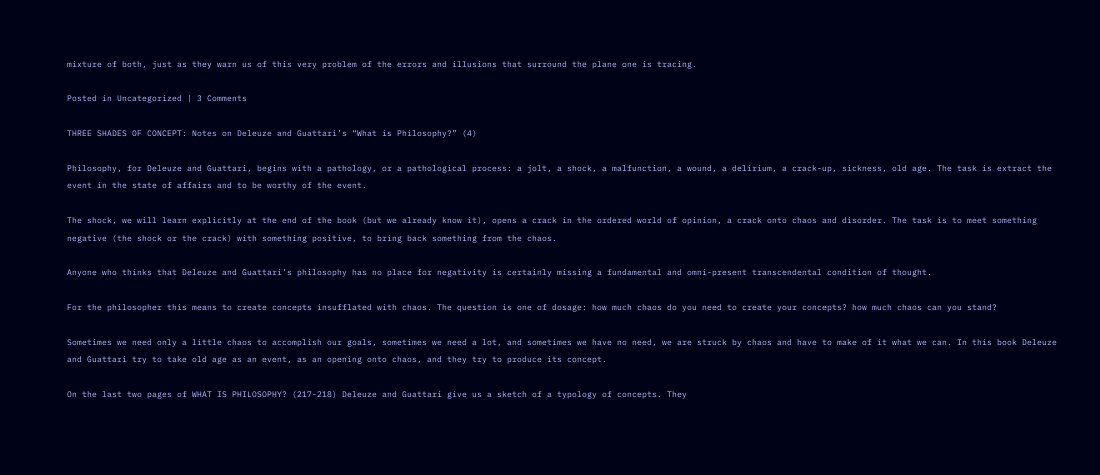mixture of both, just as they warn us of this very problem of the errors and illusions that surround the plane one is tracing.

Posted in Uncategorized | 3 Comments

THREE SHADES OF CONCEPT: Notes on Deleuze and Guattari’s “What is Philosophy?” (4)

Philosophy, for Deleuze and Guattari, begins with a pathology, or a pathological process: a jolt, a shock, a malfunction, a wound, a delirium, a crack-up, sickness, old age. The task is extract the event in the state of affairs and to be worthy of the event.

The shock, we will learn explicitly at the end of the book (but we already know it), opens a crack in the ordered world of opinion, a crack onto chaos and disorder. The task is to meet something negative (the shock or the crack) with something positive, to bring back something from the chaos.

Anyone who thinks that Deleuze and Guattari’s philosophy has no place for negativity is certainly missing a fundamental and omni-present transcendental condition of thought.

For the philosopher this means to create concepts insufflated with chaos. The question is one of dosage: how much chaos do you need to create your concepts? how much chaos can you stand?

Sometimes we need only a little chaos to accomplish our goals, sometimes we need a lot, and sometimes we have no need, we are struck by chaos and have to make of it what we can. In this book Deleuze and Guattari try to take old age as an event, as an opening onto chaos, and they try to produce its concept.

On the last two pages of WHAT IS PHILOSOPHY? (217-218) Deleuze and Guattari give us a sketch of a typology of concepts. They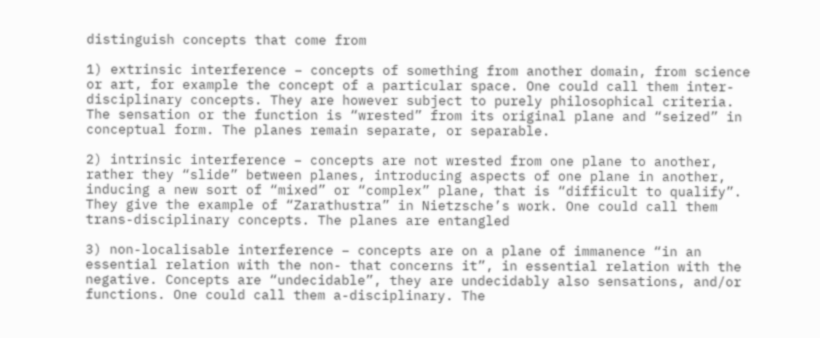distinguish concepts that come from

1) extrinsic interference – concepts of something from another domain, from science or art, for example the concept of a particular space. One could call them inter-disciplinary concepts. They are however subject to purely philosophical criteria. The sensation or the function is “wrested” from its original plane and “seized” in conceptual form. The planes remain separate, or separable.

2) intrinsic interference – concepts are not wrested from one plane to another, rather they “slide” between planes, introducing aspects of one plane in another, inducing a new sort of “mixed” or “complex” plane, that is “difficult to qualify”. They give the example of “Zarathustra” in Nietzsche’s work. One could call them trans-disciplinary concepts. The planes are entangled

3) non-localisable interference – concepts are on a plane of immanence “in an essential relation with the non- that concerns it”, in essential relation with the negative. Concepts are “undecidable”, they are undecidably also sensations, and/or functions. One could call them a-disciplinary. The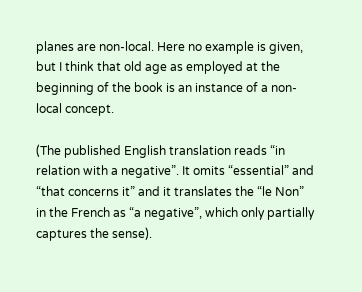planes are non-local. Here no example is given, but I think that old age as employed at the beginning of the book is an instance of a non-local concept.

(The published English translation reads “in relation with a negative”. It omits “essential” and “that concerns it” and it translates the “le Non” in the French as “a negative”, which only partially captures the sense).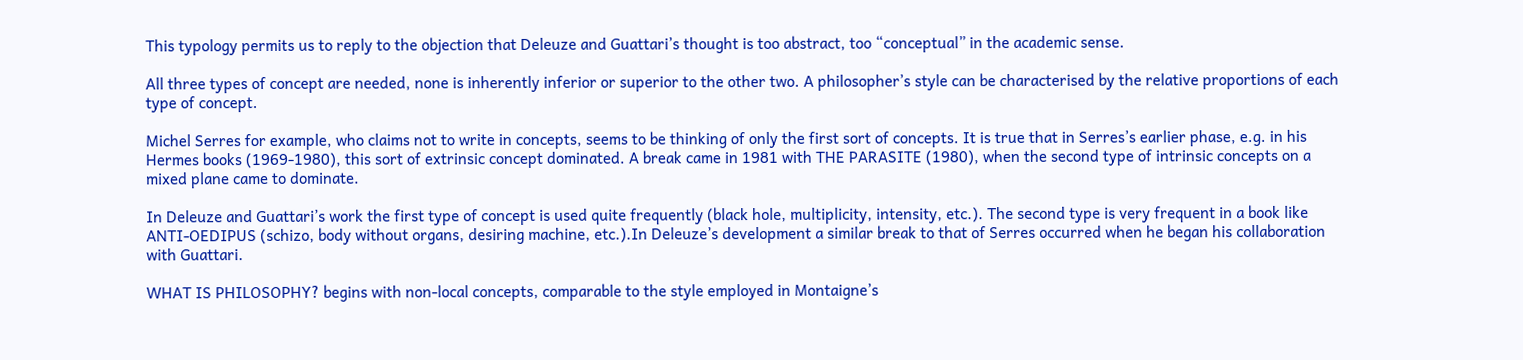This typology permits us to reply to the objection that Deleuze and Guattari’s thought is too abstract, too “conceptual” in the academic sense.

All three types of concept are needed, none is inherently inferior or superior to the other two. A philosopher’s style can be characterised by the relative proportions of each type of concept.

Michel Serres for example, who claims not to write in concepts, seems to be thinking of only the first sort of concepts. It is true that in Serres’s earlier phase, e.g. in his Hermes books (1969-1980), this sort of extrinsic concept dominated. A break came in 1981 with THE PARASITE (1980), when the second type of intrinsic concepts on a mixed plane came to dominate.

In Deleuze and Guattari’s work the first type of concept is used quite frequently (black hole, multiplicity, intensity, etc.). The second type is very frequent in a book like ANTI-OEDIPUS (schizo, body without organs, desiring machine, etc.).In Deleuze’s development a similar break to that of Serres occurred when he began his collaboration with Guattari.

WHAT IS PHILOSOPHY? begins with non-local concepts, comparable to the style employed in Montaigne’s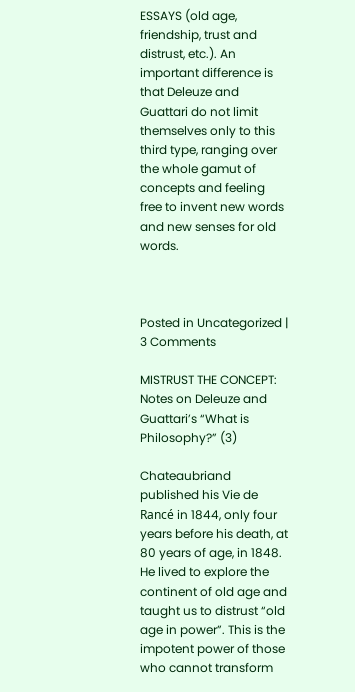ESSAYS (old age, friendship, trust and distrust, etc.). An important difference is that Deleuze and Guattari do not limit themselves only to this third type, ranging over the whole gamut of concepts and feeling free to invent new words and new senses for old words.



Posted in Uncategorized | 3 Comments

MISTRUST THE CONCEPT: Notes on Deleuze and Guattari’s “What is Philosophy?” (3)

Chateaubriand published his Vie de Rancé in 1844, only four years before his death, at 80 years of age, in 1848. He lived to explore the continent of old age and taught us to distrust “old age in power”. This is the impotent power of those who cannot transform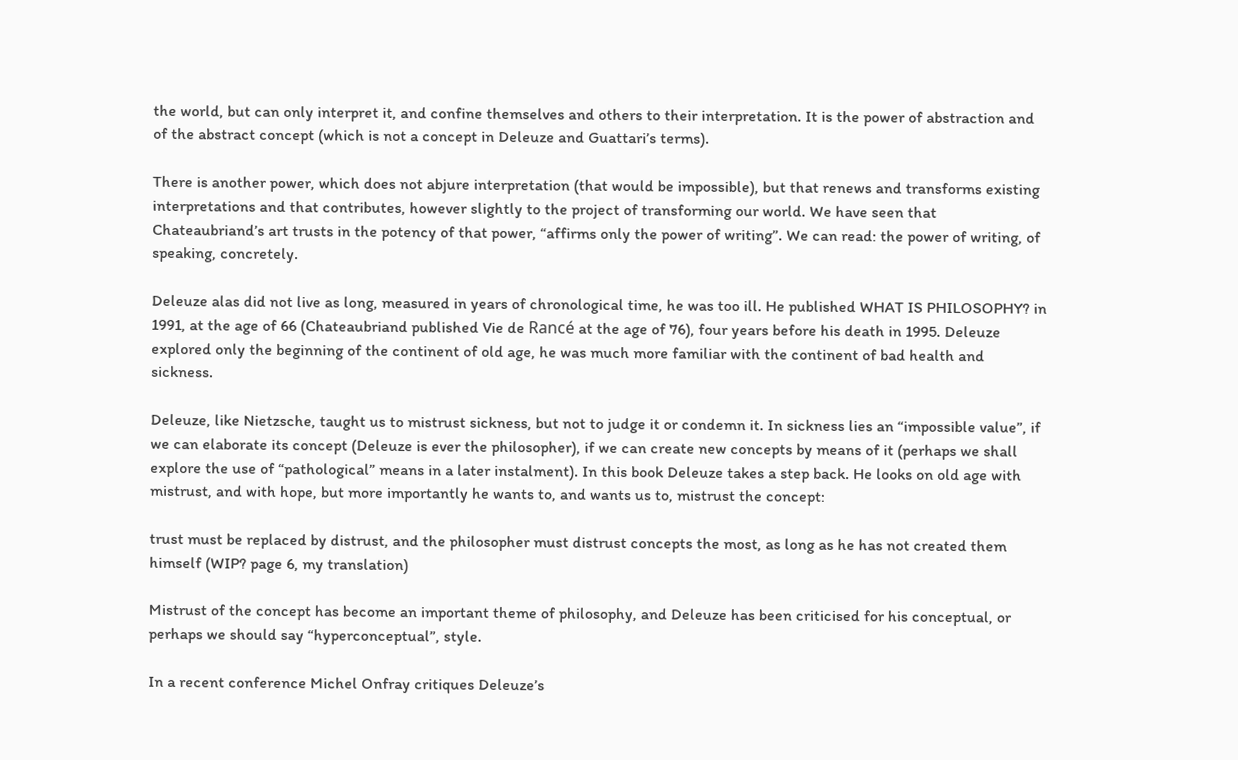the world, but can only interpret it, and confine themselves and others to their interpretation. It is the power of abstraction and of the abstract concept (which is not a concept in Deleuze and Guattari’s terms).

There is another power, which does not abjure interpretation (that would be impossible), but that renews and transforms existing interpretations and that contributes, however slightly to the project of transforming our world. We have seen that Chateaubriand’s art trusts in the potency of that power, “affirms only the power of writing”. We can read: the power of writing, of speaking, concretely.

Deleuze alas did not live as long, measured in years of chronological time, he was too ill. He published WHAT IS PHILOSOPHY? in 1991, at the age of 66 (Chateaubriand published Vie de Rancé at the age of 76), four years before his death in 1995. Deleuze explored only the beginning of the continent of old age, he was much more familiar with the continent of bad health and sickness.

Deleuze, like Nietzsche, taught us to mistrust sickness, but not to judge it or condemn it. In sickness lies an “impossible value”, if we can elaborate its concept (Deleuze is ever the philosopher), if we can create new concepts by means of it (perhaps we shall explore the use of “pathological” means in a later instalment). In this book Deleuze takes a step back. He looks on old age with mistrust, and with hope, but more importantly he wants to, and wants us to, mistrust the concept:

trust must be replaced by distrust, and the philosopher must distrust concepts the most, as long as he has not created them himself (WIP? page 6, my translation)

Mistrust of the concept has become an important theme of philosophy, and Deleuze has been criticised for his conceptual, or perhaps we should say “hyperconceptual”, style.

In a recent conference Michel Onfray critiques Deleuze’s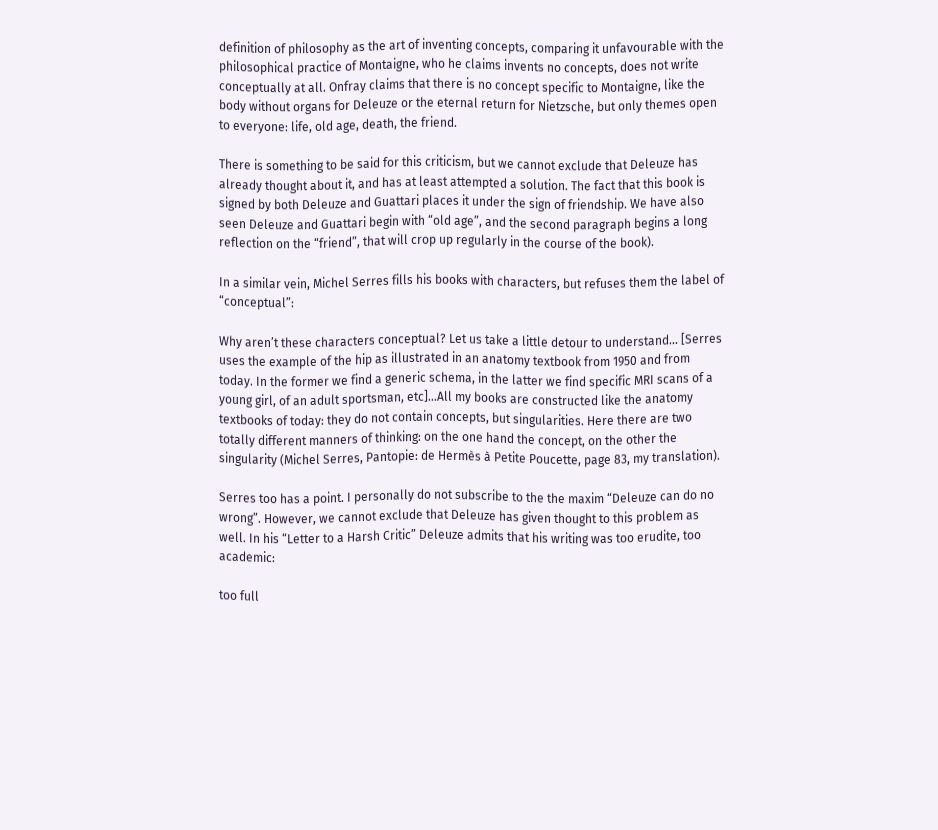definition of philosophy as the art of inventing concepts, comparing it unfavourable with the philosophical practice of Montaigne, who he claims invents no concepts, does not write conceptually at all. Onfray claims that there is no concept specific to Montaigne, like the body without organs for Deleuze or the eternal return for Nietzsche, but only themes open to everyone: life, old age, death, the friend.

There is something to be said for this criticism, but we cannot exclude that Deleuze has already thought about it, and has at least attempted a solution. The fact that this book is signed by both Deleuze and Guattari places it under the sign of friendship. We have also seen Deleuze and Guattari begin with “old age”, and the second paragraph begins a long reflection on the “friend”, that will crop up regularly in the course of the book).

In a similar vein, Michel Serres fills his books with characters, but refuses them the label of “conceptual”:

Why aren’t these characters conceptual? Let us take a little detour to understand… [Serres uses the example of the hip as illustrated in an anatomy textbook from 1950 and from today. In the former we find a generic schema, in the latter we find specific MRI scans of a young girl, of an adult sportsman, etc]…All my books are constructed like the anatomy textbooks of today: they do not contain concepts, but singularities. Here there are two totally different manners of thinking: on the one hand the concept, on the other the singularity (Michel Serres, Pantopie: de Hermès à Petite Poucette, page 83, my translation).

Serres too has a point. I personally do not subscribe to the the maxim “Deleuze can do no wrong”. However, we cannot exclude that Deleuze has given thought to this problem as well. In his “Letter to a Harsh Critic” Deleuze admits that his writing was too erudite, too academic:

too full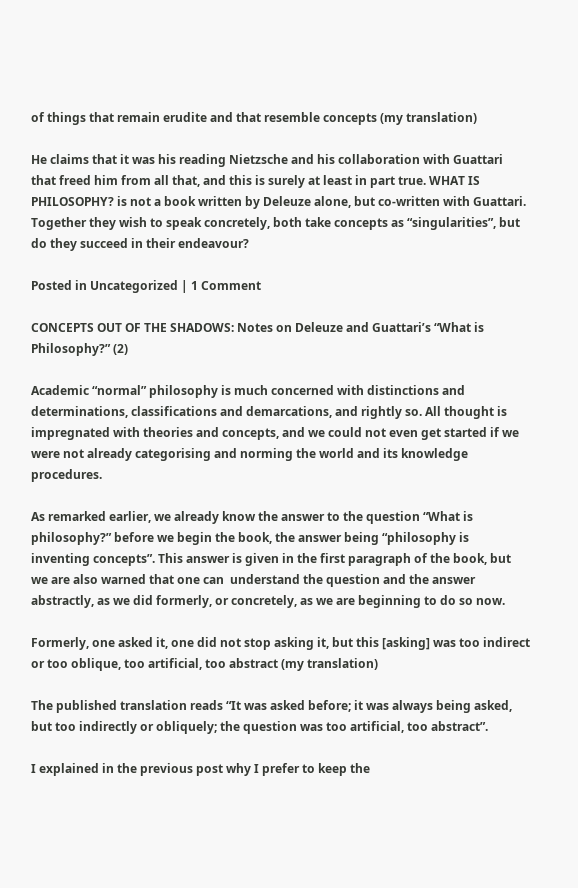of things that remain erudite and that resemble concepts (my translation)

He claims that it was his reading Nietzsche and his collaboration with Guattari that freed him from all that, and this is surely at least in part true. WHAT IS PHILOSOPHY? is not a book written by Deleuze alone, but co-written with Guattari. Together they wish to speak concretely, both take concepts as “singularities”, but do they succeed in their endeavour?

Posted in Uncategorized | 1 Comment

CONCEPTS OUT OF THE SHADOWS: Notes on Deleuze and Guattari’s “What is Philosophy?” (2)

Academic “normal” philosophy is much concerned with distinctions and determinations, classifications and demarcations, and rightly so. All thought is impregnated with theories and concepts, and we could not even get started if we were not already categorising and norming the world and its knowledge procedures.

As remarked earlier, we already know the answer to the question “What is philosophy?” before we begin the book, the answer being “philosophy is inventing concepts”. This answer is given in the first paragraph of the book, but we are also warned that one can  understand the question and the answer abstractly, as we did formerly, or concretely, as we are beginning to do so now.

Formerly, one asked it, one did not stop asking it, but this [asking] was too indirect or too oblique, too artificial, too abstract (my translation)

The published translation reads “It was asked before; it was always being asked, but too indirectly or obliquely; the question was too artificial, too abstract”.

I explained in the previous post why I prefer to keep the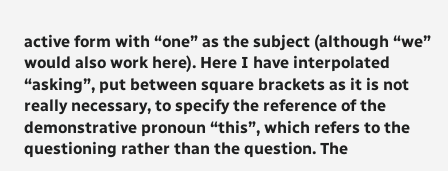active form with “one” as the subject (although “we” would also work here). Here I have interpolated “asking”, put between square brackets as it is not really necessary, to specify the reference of the demonstrative pronoun “this”, which refers to the questioning rather than the question. The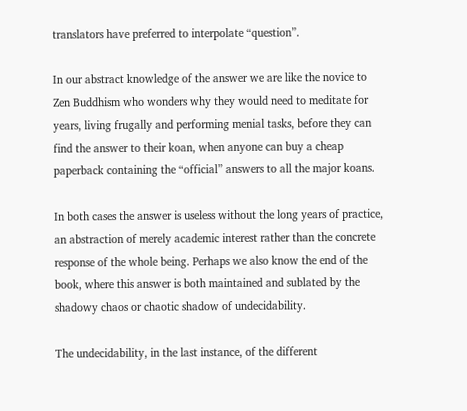translators have preferred to interpolate “question”.

In our abstract knowledge of the answer we are like the novice to Zen Buddhism who wonders why they would need to meditate for years, living frugally and performing menial tasks, before they can find the answer to their koan, when anyone can buy a cheap paperback containing the “official” answers to all the major koans.

In both cases the answer is useless without the long years of practice, an abstraction of merely academic interest rather than the concrete response of the whole being. Perhaps we also know the end of the book, where this answer is both maintained and sublated by the shadowy chaos or chaotic shadow of undecidability.

The undecidability, in the last instance, of the different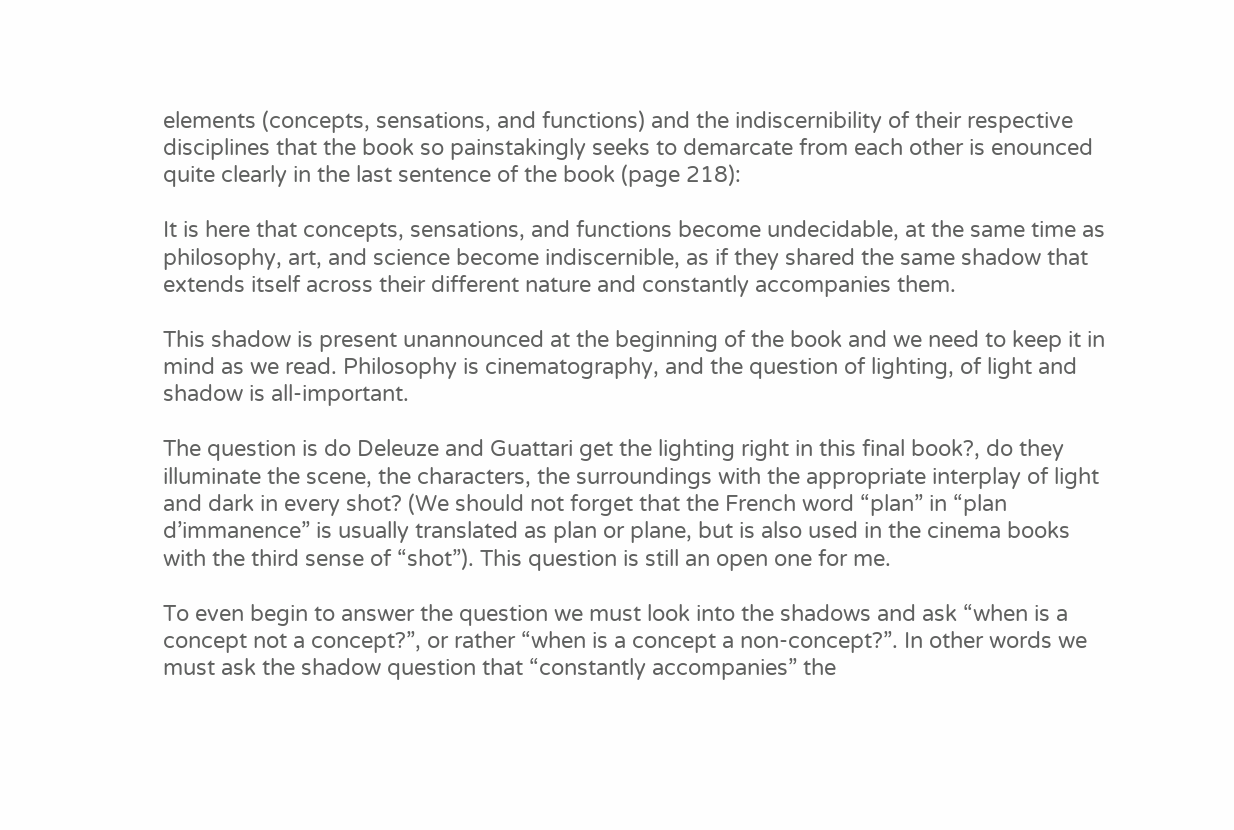elements (concepts, sensations, and functions) and the indiscernibility of their respective disciplines that the book so painstakingly seeks to demarcate from each other is enounced quite clearly in the last sentence of the book (page 218):

It is here that concepts, sensations, and functions become undecidable, at the same time as philosophy, art, and science become indiscernible, as if they shared the same shadow that extends itself across their different nature and constantly accompanies them.

This shadow is present unannounced at the beginning of the book and we need to keep it in mind as we read. Philosophy is cinematography, and the question of lighting, of light and shadow is all-important.

The question is do Deleuze and Guattari get the lighting right in this final book?, do they illuminate the scene, the characters, the surroundings with the appropriate interplay of light and dark in every shot? (We should not forget that the French word “plan” in “plan d’immanence” is usually translated as plan or plane, but is also used in the cinema books with the third sense of “shot”). This question is still an open one for me.

To even begin to answer the question we must look into the shadows and ask “when is a concept not a concept?”, or rather “when is a concept a non-concept?”. In other words we must ask the shadow question that “constantly accompanies” the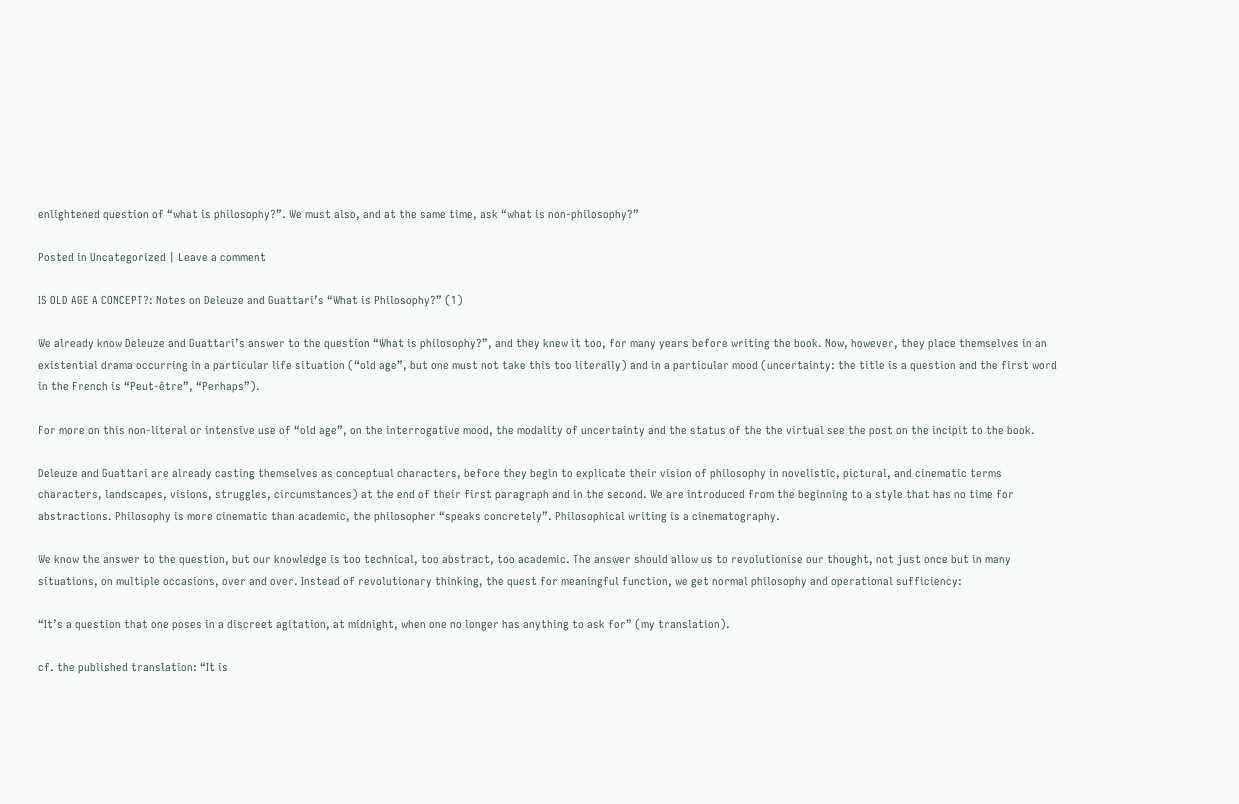enlightened question of “what is philosophy?”. We must also, and at the same time, ask “what is non-philosophy?”

Posted in Uncategorized | Leave a comment

IS OLD AGE A CONCEPT?: Notes on Deleuze and Guattari’s “What is Philosophy?” (1)

We already know Deleuze and Guattari’s answer to the question “What is philosophy?”, and they knew it too, for many years before writing the book. Now, however, they place themselves in an existential drama occurring in a particular life situation (“old age”, but one must not take this too literally) and in a particular mood (uncertainty: the title is a question and the first word in the French is “Peut-être”, “Perhaps”).

For more on this non-literal or intensive use of “old age”, on the interrogative mood, the modality of uncertainty and the status of the the virtual see the post on the incipit to the book.

Deleuze and Guattari are already casting themselves as conceptual characters, before they begin to explicate their vision of philosophy in novelistic, pictural, and cinematic terms characters, landscapes, visions, struggles, circumstances) at the end of their first paragraph and in the second. We are introduced from the beginning to a style that has no time for abstractions. Philosophy is more cinematic than academic, the philosopher “speaks concretely”. Philosophical writing is a cinematography.

We know the answer to the question, but our knowledge is too technical, too abstract, too academic. The answer should allow us to revolutionise our thought, not just once but in many situations, on multiple occasions, over and over. Instead of revolutionary thinking, the quest for meaningful function, we get normal philosophy and operational sufficiency:

“It’s a question that one poses in a discreet agitation, at midnight, when one no longer has anything to ask for” (my translation).

cf. the published translation: “It is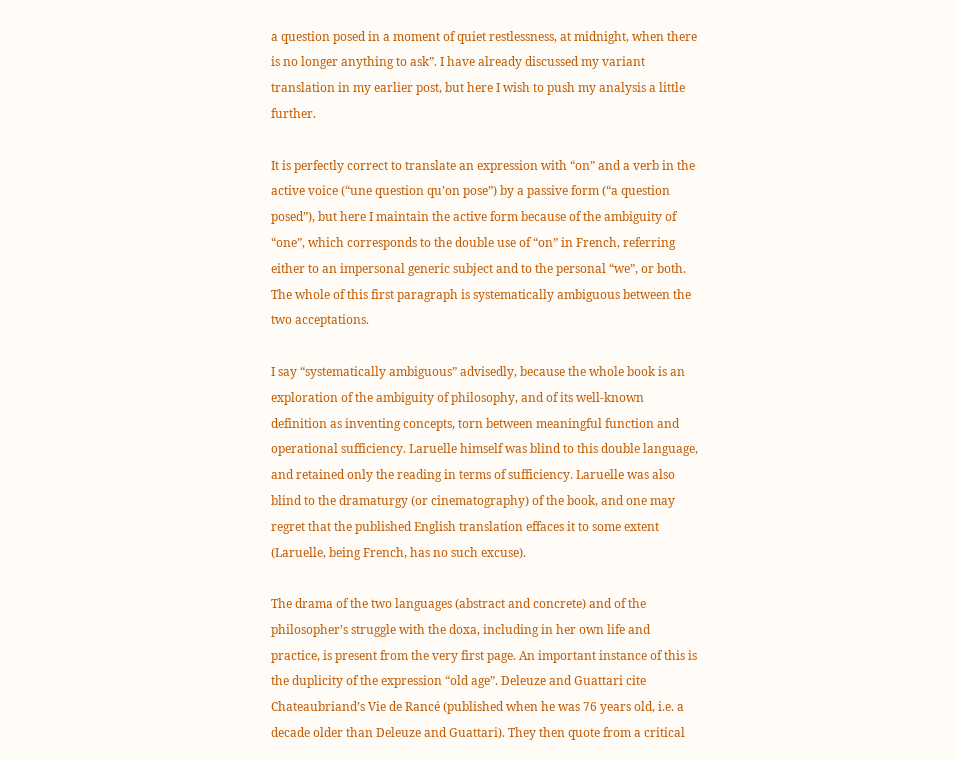a question posed in a moment of quiet restlessness, at midnight, when there is no longer anything to ask”. I have already discussed my variant translation in my earlier post, but here I wish to push my analysis a little further.

It is perfectly correct to translate an expression with “on” and a verb in the active voice (“une question qu’on pose”) by a passive form (“a question posed”), but here I maintain the active form because of the ambiguity of “one”, which corresponds to the double use of “on” in French, referring either to an impersonal generic subject and to the personal “we”, or both. The whole of this first paragraph is systematically ambiguous between the two acceptations.

I say “systematically ambiguous” advisedly, because the whole book is an exploration of the ambiguity of philosophy, and of its well-known definition as inventing concepts, torn between meaningful function and operational sufficiency. Laruelle himself was blind to this double language, and retained only the reading in terms of sufficiency. Laruelle was also blind to the dramaturgy (or cinematography) of the book, and one may regret that the published English translation effaces it to some extent (Laruelle, being French, has no such excuse).

The drama of the two languages (abstract and concrete) and of the philosopher’s struggle with the doxa, including in her own life and practice, is present from the very first page. An important instance of this is the duplicity of the expression “old age”. Deleuze and Guattari cite Chateaubriand’s Vie de Rancé (published when he was 76 years old, i.e. a decade older than Deleuze and Guattari). They then quote from a critical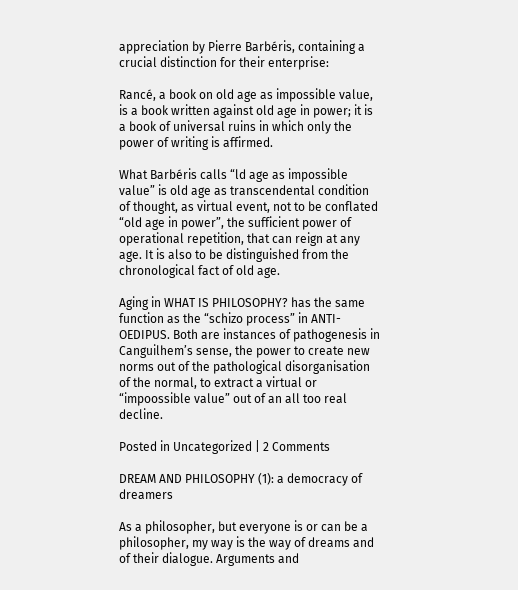appreciation by Pierre Barbéris, containing a crucial distinction for their enterprise:

Rancé, a book on old age as impossible value, is a book written against old age in power; it is a book of universal ruins in which only the power of writing is affirmed.

What Barbéris calls “ld age as impossible value” is old age as transcendental condition of thought, as virtual event, not to be conflated “old age in power”, the sufficient power of operational repetition, that can reign at any age. It is also to be distinguished from the chronological fact of old age.

Aging in WHAT IS PHILOSOPHY? has the same function as the “schizo process” in ANTI-OEDIPUS. Both are instances of pathogenesis in Canguilhem’s sense, the power to create new norms out of the pathological disorganisation of the normal, to extract a virtual or “impoossible value” out of an all too real decline.

Posted in Uncategorized | 2 Comments

DREAM AND PHILOSOPHY (1): a democracy of dreamers

As a philosopher, but everyone is or can be a philosopher, my way is the way of dreams and of their dialogue. Arguments and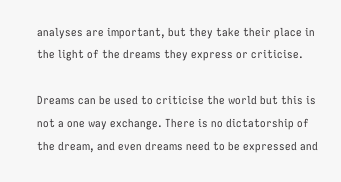analyses are important, but they take their place in the light of the dreams they express or criticise.

Dreams can be used to criticise the world but this is not a one way exchange. There is no dictatorship of the dream, and even dreams need to be expressed and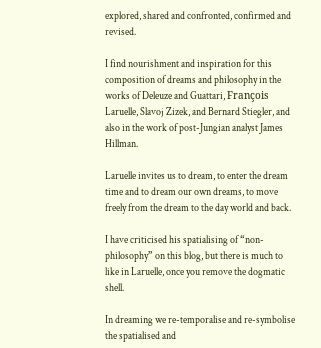explored, shared and confronted, confirmed and revised.

I find nourishment and inspiration for this composition of dreams and philosophy in the works of Deleuze and Guattari, François Laruelle, Slavoj Zizek, and Bernard Stiegler, and also in the work of post-Jungian analyst James Hillman.

Laruelle invites us to dream, to enter the dream time and to dream our own dreams, to move freely from the dream to the day world and back.

I have criticised his spatialising of “non-philosophy” on this blog, but there is much to like in Laruelle, once you remove the dogmatic shell.

In dreaming we re-temporalise and re-symbolise the spatialised and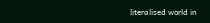literalised world in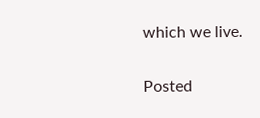which we live.

Posted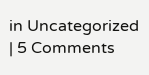in Uncategorized | 5 Comments